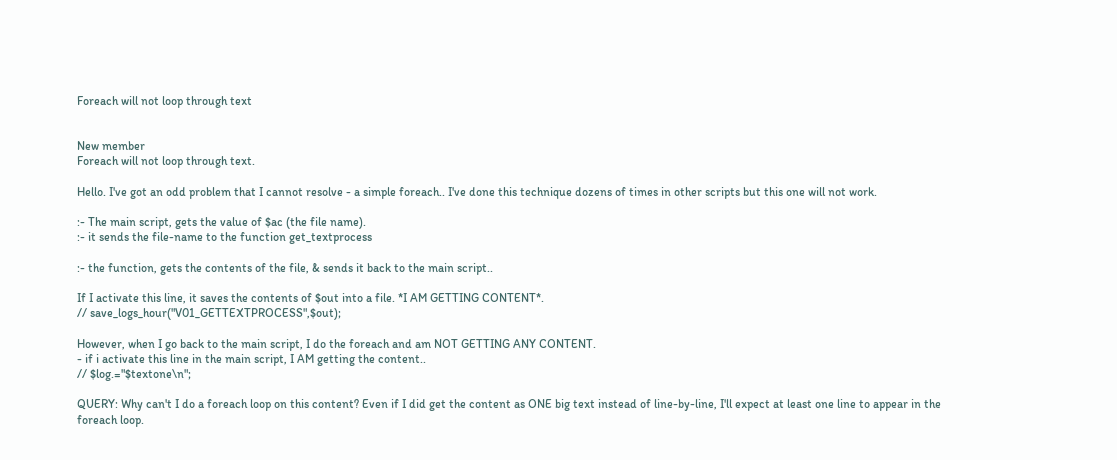Foreach will not loop through text


New member
Foreach will not loop through text.

Hello. I've got an odd problem that I cannot resolve - a simple foreach.. I've done this technique dozens of times in other scripts but this one will not work.

:- The main script, gets the value of $ac (the file name).
:- it sends the file-name to the function get_textprocess

:- the function, gets the contents of the file, & sends it back to the main script..

If I activate this line, it saves the contents of $out into a file. *I AM GETTING CONTENT*.
// save_logs_hour("V01_GETTEXTPROCESS",$out);

However, when I go back to the main script, I do the foreach and am NOT GETTING ANY CONTENT.
- if i activate this line in the main script, I AM getting the content..
// $log.="$textone\n";

QUERY: Why can't I do a foreach loop on this content? Even if I did get the content as ONE big text instead of line-by-line, I'll expect at least one line to appear in the foreach loop.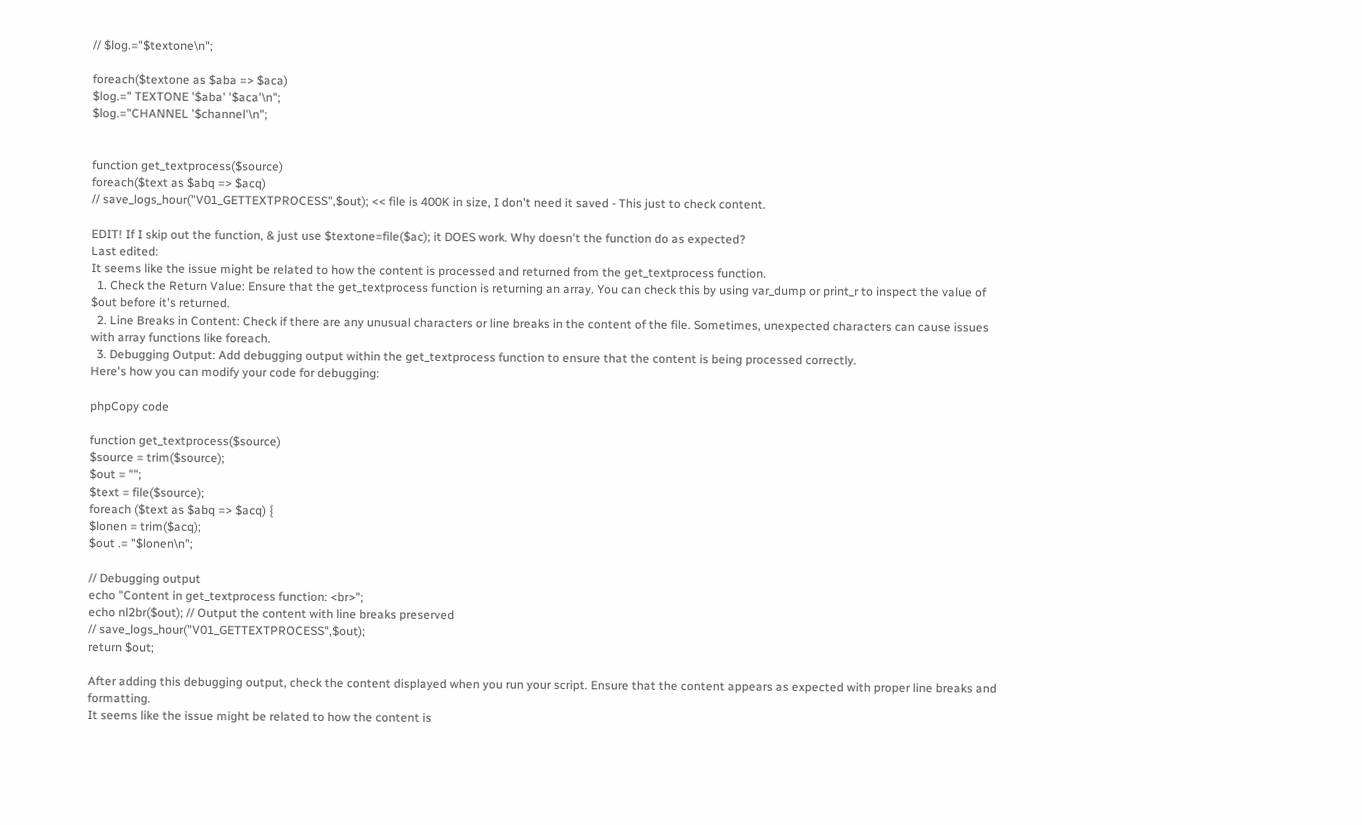// $log.="$textone\n";

foreach($textone as $aba => $aca)
$log.=" TEXTONE '$aba' '$aca'\n";
$log.="CHANNEL '$channel'\n";


function get_textprocess($source)
foreach($text as $abq => $acq)
// save_logs_hour("V01_GETTEXTPROCESS",$out); << file is 400K in size, I don't need it saved - This just to check content.

EDIT! If I skip out the function, & just use $textone=file($ac); it DOES work. Why doesn't the function do as expected?
Last edited:
It seems like the issue might be related to how the content is processed and returned from the get_textprocess function.
  1. Check the Return Value: Ensure that the get_textprocess function is returning an array. You can check this by using var_dump or print_r to inspect the value of $out before it's returned.
  2. Line Breaks in Content: Check if there are any unusual characters or line breaks in the content of the file. Sometimes, unexpected characters can cause issues with array functions like foreach.
  3. Debugging Output: Add debugging output within the get_textprocess function to ensure that the content is being processed correctly.
Here's how you can modify your code for debugging:

phpCopy code

function get_textprocess($source)
$source = trim($source);
$out = "";
$text = file($source);
foreach ($text as $abq => $acq) {
$lonen = trim($acq);
$out .= "$lonen\n";

// Debugging output
echo "Content in get_textprocess function: <br>";
echo nl2br($out); // Output the content with line breaks preserved
// save_logs_hour("V01_GETTEXTPROCESS",$out);
return $out;

After adding this debugging output, check the content displayed when you run your script. Ensure that the content appears as expected with proper line breaks and formatting.
It seems like the issue might be related to how the content is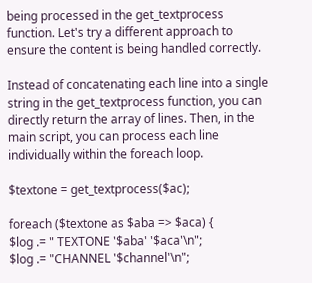being processed in the get_textprocess function. Let's try a different approach to ensure the content is being handled correctly.

Instead of concatenating each line into a single string in the get_textprocess function, you can directly return the array of lines. Then, in the main script, you can process each line individually within the foreach loop.

$textone = get_textprocess($ac);

foreach ($textone as $aba => $aca) {
$log .= " TEXTONE '$aba' '$aca'\n";
$log .= "CHANNEL '$channel'\n";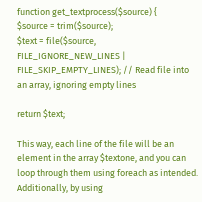function get_textprocess($source) {
$source = trim($source);
$text = file($source, FILE_IGNORE_NEW_LINES | FILE_SKIP_EMPTY_LINES); // Read file into an array, ignoring empty lines

return $text;

This way, each line of the file will be an element in the array $textone, and you can loop through them using foreach as intended. Additionally, by using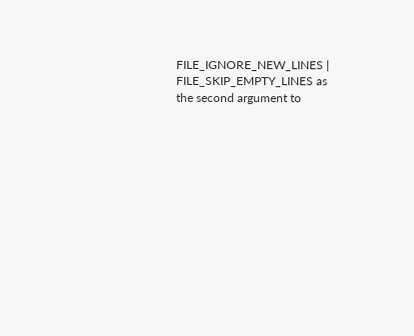FILE_IGNORE_NEW_LINES | FILE_SKIP_EMPTY_LINES as the second argument to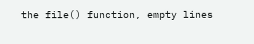the file() function, empty lines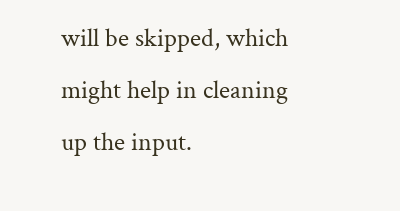will be skipped, which might help in cleaning up the input.